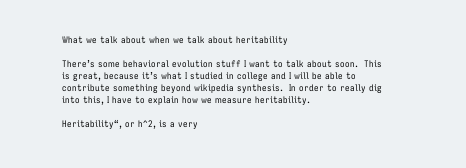What we talk about when we talk about heritability

There’s some behavioral evolution stuff I want to talk about soon.  This is great, because it’s what I studied in college and I will be able to contribute something beyond wikipedia synthesis.  In order to really dig into this, I have to explain how we measure heritability.

Heritability“, or h^2, is a very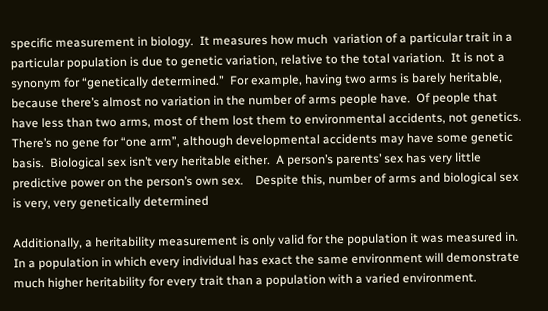specific measurement in biology.  It measures how much  variation of a particular trait in a particular population is due to genetic variation, relative to the total variation.  It is not a synonym for “genetically determined.”  For example, having two arms is barely heritable, because there’s almost no variation in the number of arms people have.  Of people that have less than two arms, most of them lost them to environmental accidents, not genetics.  There’s no gene for “one arm”, although developmental accidents may have some genetic basis.  Biological sex isn’t very heritable either.  A person’s parents’ sex has very little predictive power on the person’s own sex.    Despite this, number of arms and biological sex is very, very genetically determined

Additionally, a heritability measurement is only valid for the population it was measured in.  In a population in which every individual has exact the same environment will demonstrate much higher heritability for every trait than a population with a varied environment.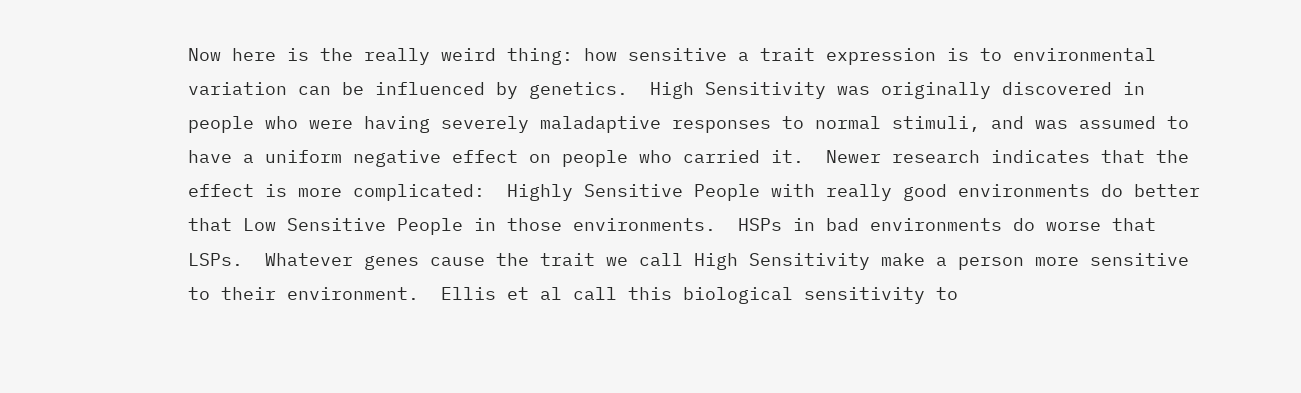Now here is the really weird thing: how sensitive a trait expression is to environmental variation can be influenced by genetics.  High Sensitivity was originally discovered in people who were having severely maladaptive responses to normal stimuli, and was assumed to have a uniform negative effect on people who carried it.  Newer research indicates that the effect is more complicated:  Highly Sensitive People with really good environments do better that Low Sensitive People in those environments.  HSPs in bad environments do worse that LSPs.  Whatever genes cause the trait we call High Sensitivity make a person more sensitive to their environment.  Ellis et al call this biological sensitivity to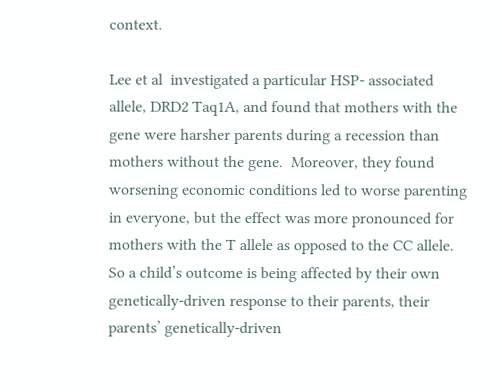context.

Lee et al  investigated a particular HSP- associated allele, DRD2 Taq1A, and found that mothers with the gene were harsher parents during a recession than mothers without the gene.  Moreover, they found worsening economic conditions led to worse parenting in everyone, but the effect was more pronounced for mothers with the T allele as opposed to the CC allele.  So a child’s outcome is being affected by their own genetically-driven response to their parents, their parents’ genetically-driven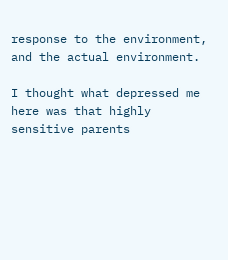response to the environment, and the actual environment.

I thought what depressed me here was that highly sensitive parents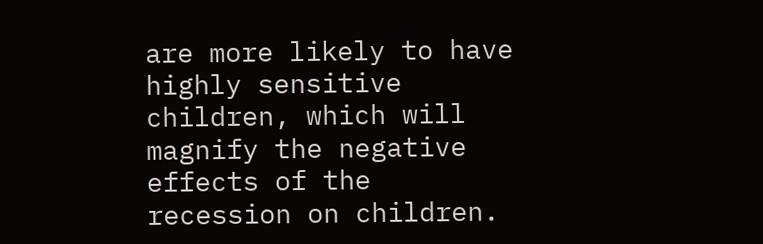are more likely to have highly sensitive children, which will magnify the negative effects of the recession on children.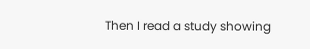Then I read a study showing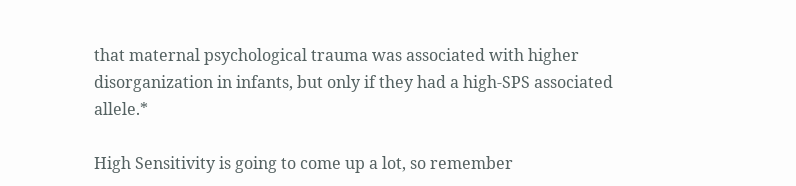that maternal psychological trauma was associated with higher disorganization in infants, but only if they had a high-SPS associated allele.*

High Sensitivity is going to come up a lot, so remember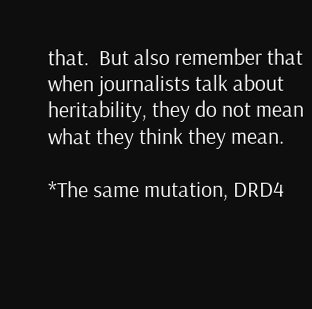that.  But also remember that when journalists talk about heritability, they do not mean what they think they mean.

*The same mutation, DRD4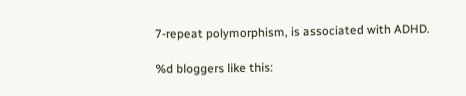7-repeat polymorphism, is associated with ADHD.

%d bloggers like this: